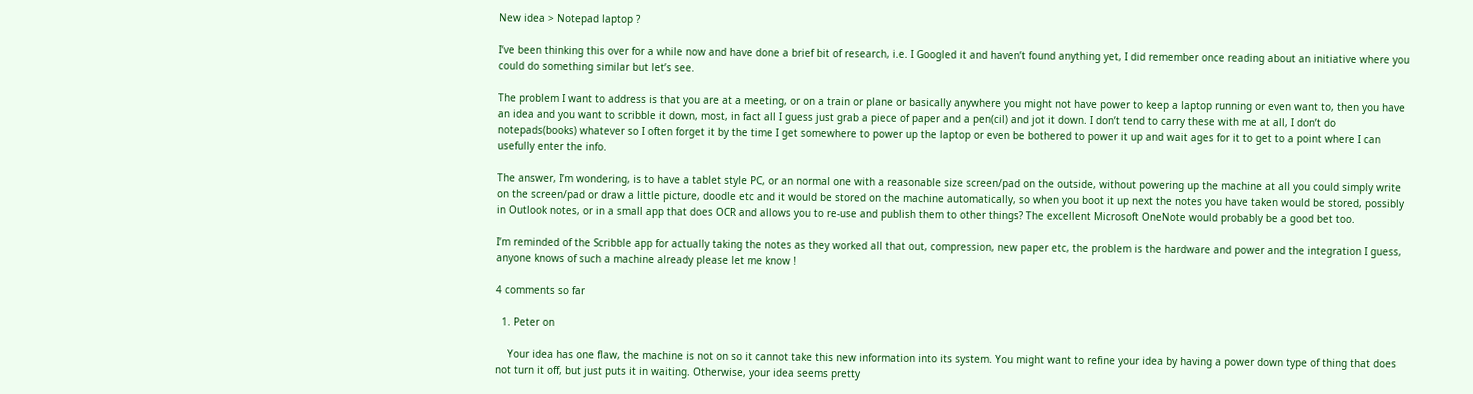New idea > Notepad laptop ?

I’ve been thinking this over for a while now and have done a brief bit of research, i.e. I Googled it and haven’t found anything yet, I did remember once reading about an initiative where you could do something similar but let’s see.

The problem I want to address is that you are at a meeting, or on a train or plane or basically anywhere you might not have power to keep a laptop running or even want to, then you have an idea and you want to scribble it down, most, in fact all I guess just grab a piece of paper and a pen(cil) and jot it down. I don’t tend to carry these with me at all, I don’t do notepads(books) whatever so I often forget it by the time I get somewhere to power up the laptop or even be bothered to power it up and wait ages for it to get to a point where I can usefully enter the info.

The answer, I’m wondering, is to have a tablet style PC, or an normal one with a reasonable size screen/pad on the outside, without powering up the machine at all you could simply write on the screen/pad or draw a little picture, doodle etc and it would be stored on the machine automatically, so when you boot it up next the notes you have taken would be stored, possibly in Outlook notes, or in a small app that does OCR and allows you to re-use and publish them to other things? The excellent Microsoft OneNote would probably be a good bet too.

I’m reminded of the Scribble app for actually taking the notes as they worked all that out, compression, new paper etc, the problem is the hardware and power and the integration I guess, anyone knows of such a machine already please let me know !

4 comments so far

  1. Peter on

    Your idea has one flaw, the machine is not on so it cannot take this new information into its system. You might want to refine your idea by having a power down type of thing that does not turn it off, but just puts it in waiting. Otherwise, your idea seems pretty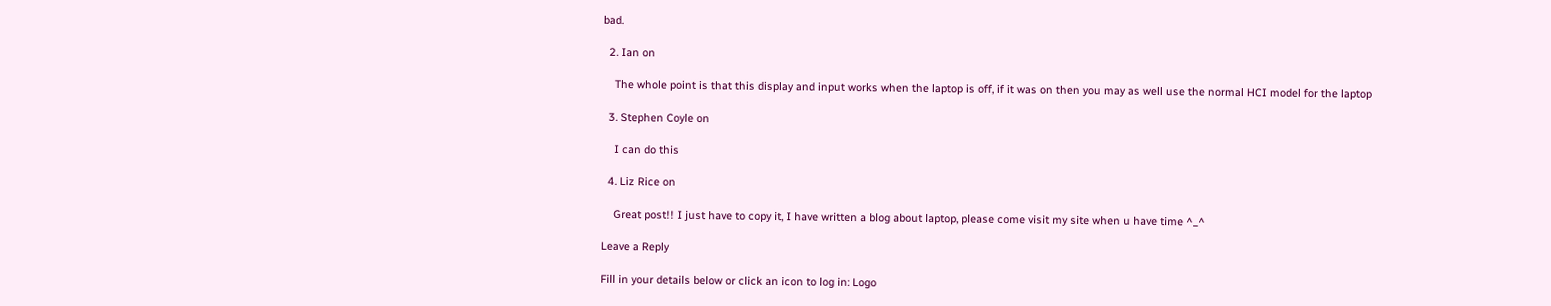bad.

  2. Ian on

    The whole point is that this display and input works when the laptop is off, if it was on then you may as well use the normal HCI model for the laptop

  3. Stephen Coyle on

    I can do this

  4. Liz Rice on

    Great post!! I just have to copy it, I have written a blog about laptop, please come visit my site when u have time ^_^

Leave a Reply

Fill in your details below or click an icon to log in: Logo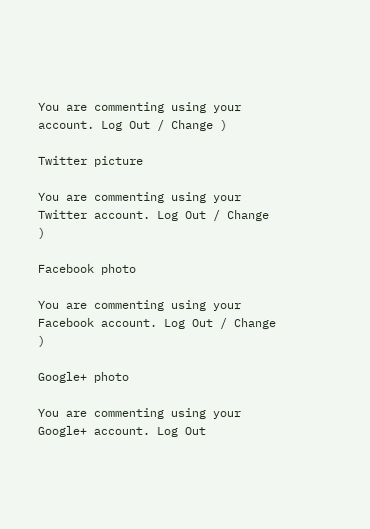You are commenting using your account. Log Out / Change )

Twitter picture

You are commenting using your Twitter account. Log Out / Change )

Facebook photo

You are commenting using your Facebook account. Log Out / Change )

Google+ photo

You are commenting using your Google+ account. Log Out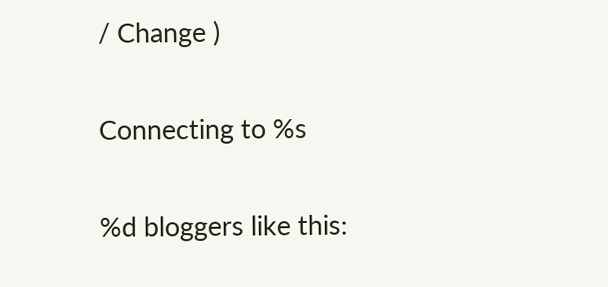/ Change )

Connecting to %s

%d bloggers like this: